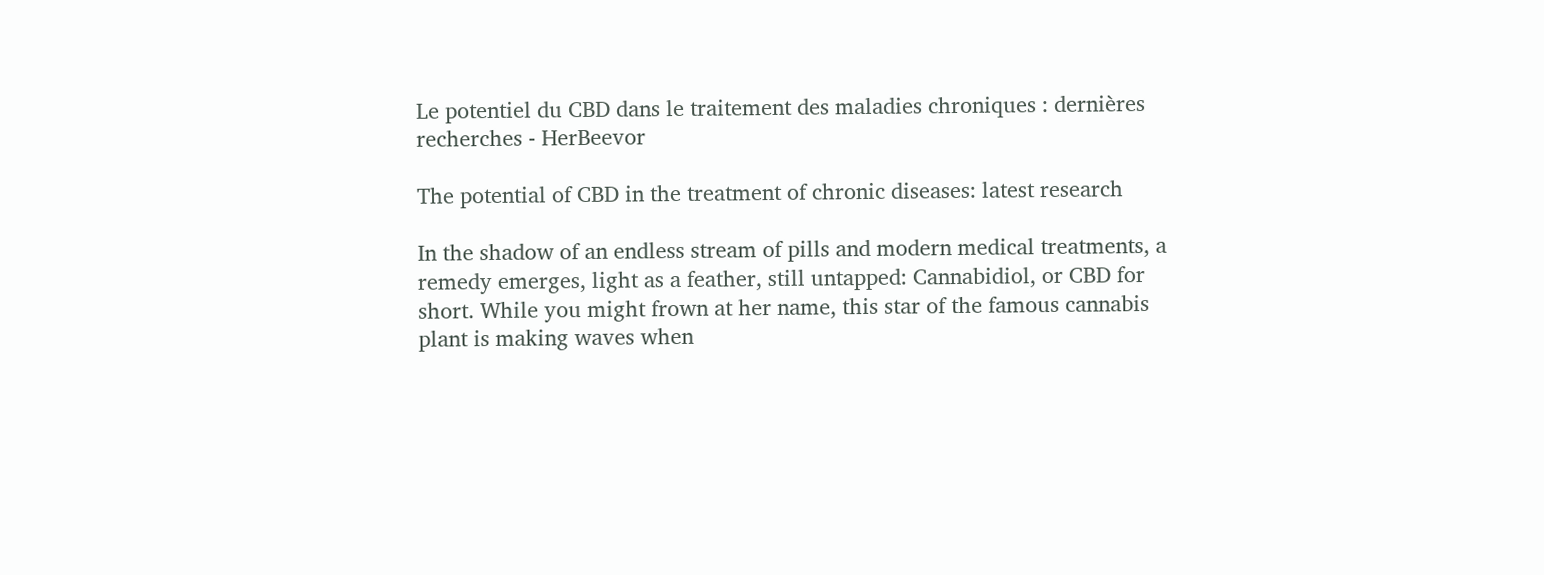Le potentiel du CBD dans le traitement des maladies chroniques : dernières recherches - HerBeevor

The potential of CBD in the treatment of chronic diseases: latest research

In the shadow of an endless stream of pills and modern medical treatments, a remedy emerges, light as a feather, still untapped: Cannabidiol, or CBD for short. While you might frown at her name, this star of the famous cannabis plant is making waves when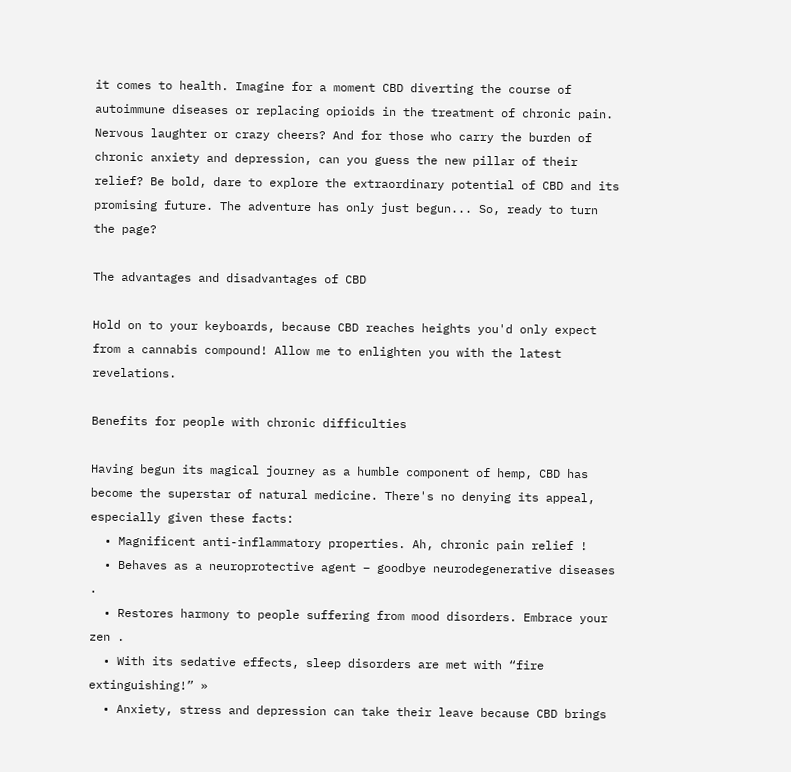it comes to health. Imagine for a moment CBD diverting the course of autoimmune diseases or replacing opioids in the treatment of chronic pain. Nervous laughter or crazy cheers? And for those who carry the burden of chronic anxiety and depression, can you guess the new pillar of their relief? Be bold, dare to explore the extraordinary potential of CBD and its promising future. The adventure has only just begun... So, ready to turn the page?

The advantages and disadvantages of CBD

Hold on to your keyboards, because CBD reaches heights you'd only expect from a cannabis compound! Allow me to enlighten you with the latest revelations.

Benefits for people with chronic difficulties

Having begun its magical journey as a humble component of hemp, CBD has become the superstar of natural medicine. There's no denying its appeal, especially given these facts:
  • Magnificent anti-inflammatory properties. Ah, chronic pain relief !
  • Behaves as a neuroprotective agent – goodbye neurodegenerative diseases .
  • Restores harmony to people suffering from mood disorders. Embrace your zen .
  • With its sedative effects, sleep disorders are met with “fire extinguishing!” »
  • Anxiety, stress and depression can take their leave because CBD brings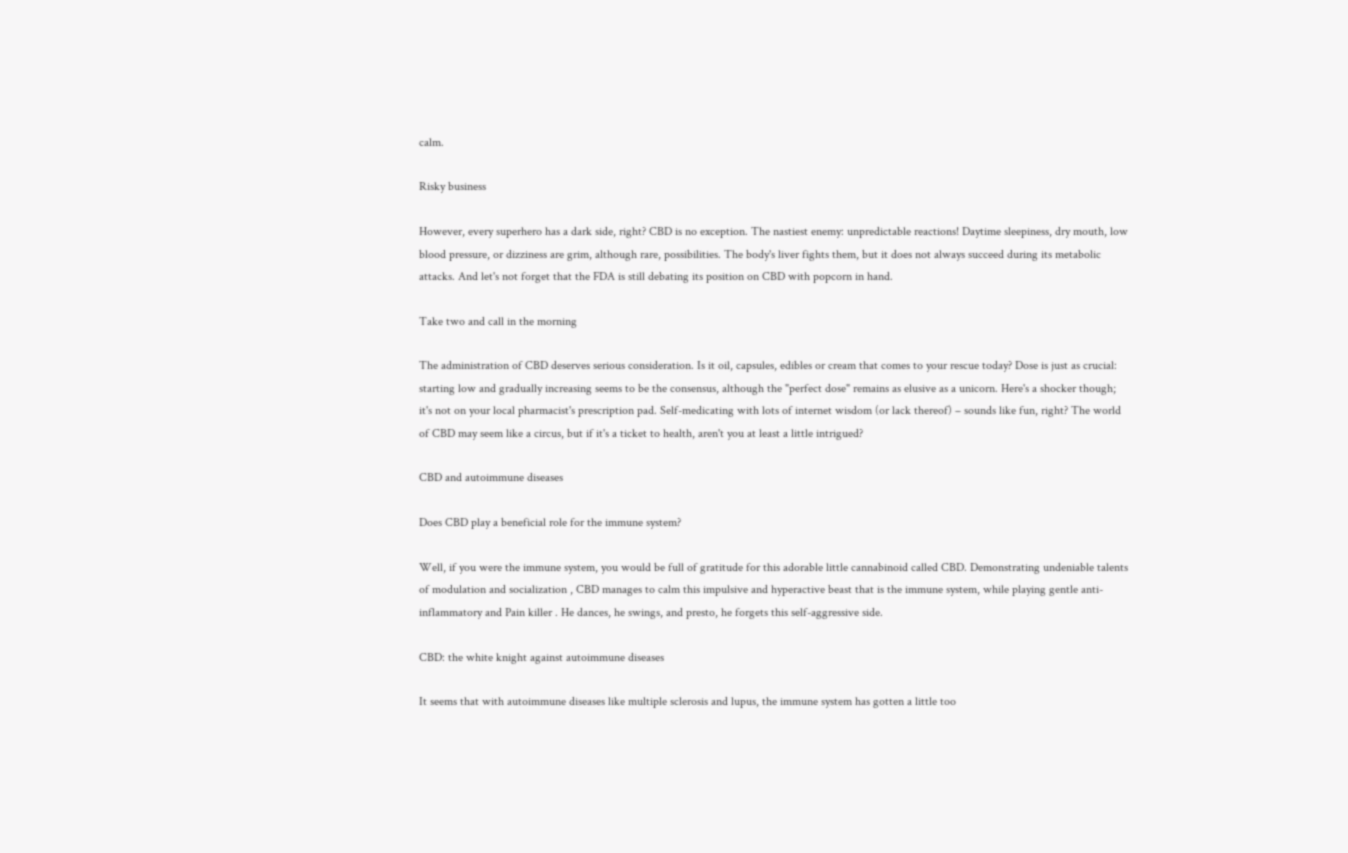calm.

Risky business

However, every superhero has a dark side, right? CBD is no exception. The nastiest enemy: unpredictable reactions! Daytime sleepiness, dry mouth, low blood pressure, or dizziness are grim, although rare, possibilities. The body's liver fights them, but it does not always succeed during its metabolic attacks. And let's not forget that the FDA is still debating its position on CBD with popcorn in hand.

Take two and call in the morning

The administration of CBD deserves serious consideration. Is it oil, capsules, edibles or cream that comes to your rescue today? Dose is just as crucial: starting low and gradually increasing seems to be the consensus, although the "perfect dose" remains as elusive as a unicorn. Here's a shocker though; it's not on your local pharmacist's prescription pad. Self-medicating with lots of internet wisdom (or lack thereof) – sounds like fun, right? The world of CBD may seem like a circus, but if it's a ticket to health, aren't you at least a little intrigued?

CBD and autoimmune diseases

Does CBD play a beneficial role for the immune system?

Well, if you were the immune system, you would be full of gratitude for this adorable little cannabinoid called CBD. Demonstrating undeniable talents of modulation and socialization , CBD manages to calm this impulsive and hyperactive beast that is the immune system, while playing gentle anti-inflammatory and Pain killer . He dances, he swings, and presto, he forgets this self-aggressive side.

CBD: the white knight against autoimmune diseases

It seems that with autoimmune diseases like multiple sclerosis and lupus, the immune system has gotten a little too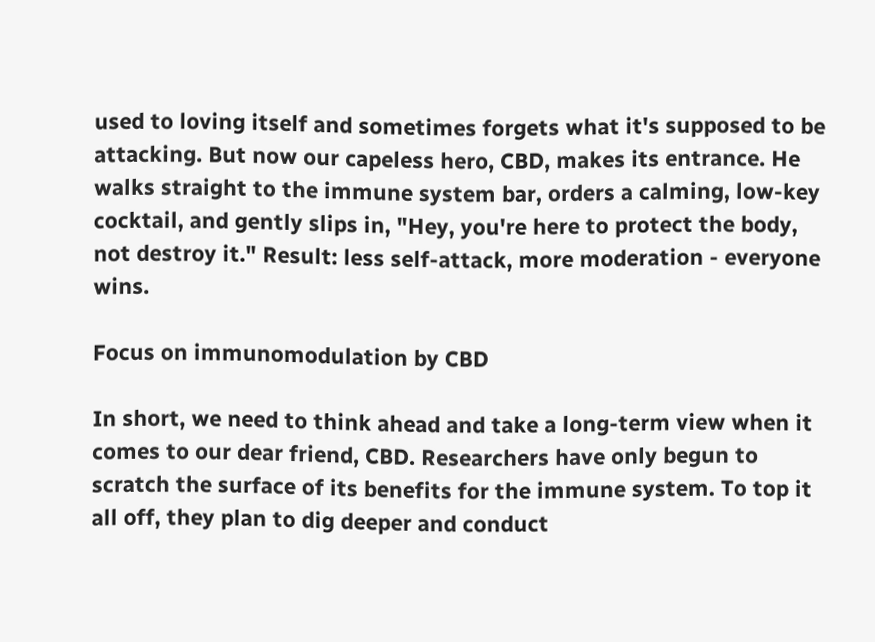used to loving itself and sometimes forgets what it's supposed to be attacking. But now our capeless hero, CBD, makes its entrance. He walks straight to the immune system bar, orders a calming, low-key cocktail, and gently slips in, "Hey, you're here to protect the body, not destroy it." Result: less self-attack, more moderation - everyone wins.

Focus on immunomodulation by CBD

In short, we need to think ahead and take a long-term view when it comes to our dear friend, CBD. Researchers have only begun to scratch the surface of its benefits for the immune system. To top it all off, they plan to dig deeper and conduct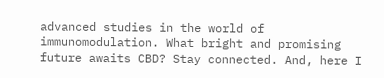advanced studies in the world of immunomodulation. What bright and promising future awaits CBD? Stay connected. And, here I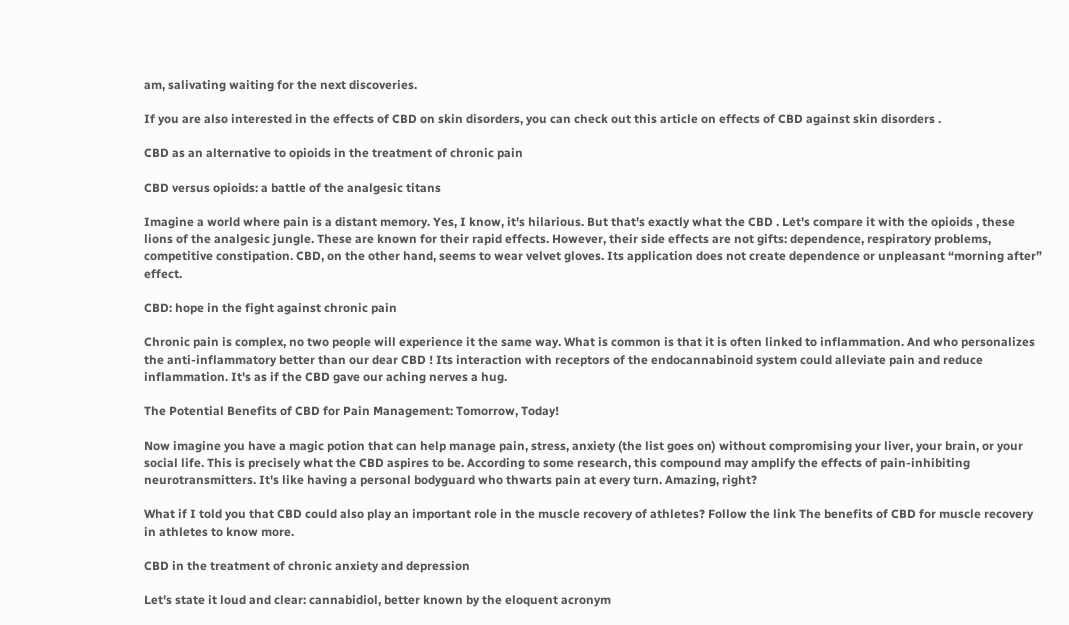am, salivating waiting for the next discoveries.

If you are also interested in the effects of CBD on skin disorders, you can check out this article on effects of CBD against skin disorders .

CBD as an alternative to opioids in the treatment of chronic pain

CBD versus opioids: a battle of the analgesic titans

Imagine a world where pain is a distant memory. Yes, I know, it's hilarious. But that's exactly what the CBD . Let's compare it with the opioids , these lions of the analgesic jungle. These are known for their rapid effects. However, their side effects are not gifts: dependence, respiratory problems, competitive constipation. CBD, on the other hand, seems to wear velvet gloves. Its application does not create dependence or unpleasant “morning after” effect.

CBD: hope in the fight against chronic pain

Chronic pain is complex, no two people will experience it the same way. What is common is that it is often linked to inflammation. And who personalizes the anti-inflammatory better than our dear CBD ! Its interaction with receptors of the endocannabinoid system could alleviate pain and reduce inflammation. It's as if the CBD gave our aching nerves a hug.

The Potential Benefits of CBD for Pain Management: Tomorrow, Today!

Now imagine you have a magic potion that can help manage pain, stress, anxiety (the list goes on) without compromising your liver, your brain, or your social life. This is precisely what the CBD aspires to be. According to some research, this compound may amplify the effects of pain-inhibiting neurotransmitters. It's like having a personal bodyguard who thwarts pain at every turn. Amazing, right?

What if I told you that CBD could also play an important role in the muscle recovery of athletes? Follow the link The benefits of CBD for muscle recovery in athletes to know more.

CBD in the treatment of chronic anxiety and depression

Let's state it loud and clear: cannabidiol, better known by the eloquent acronym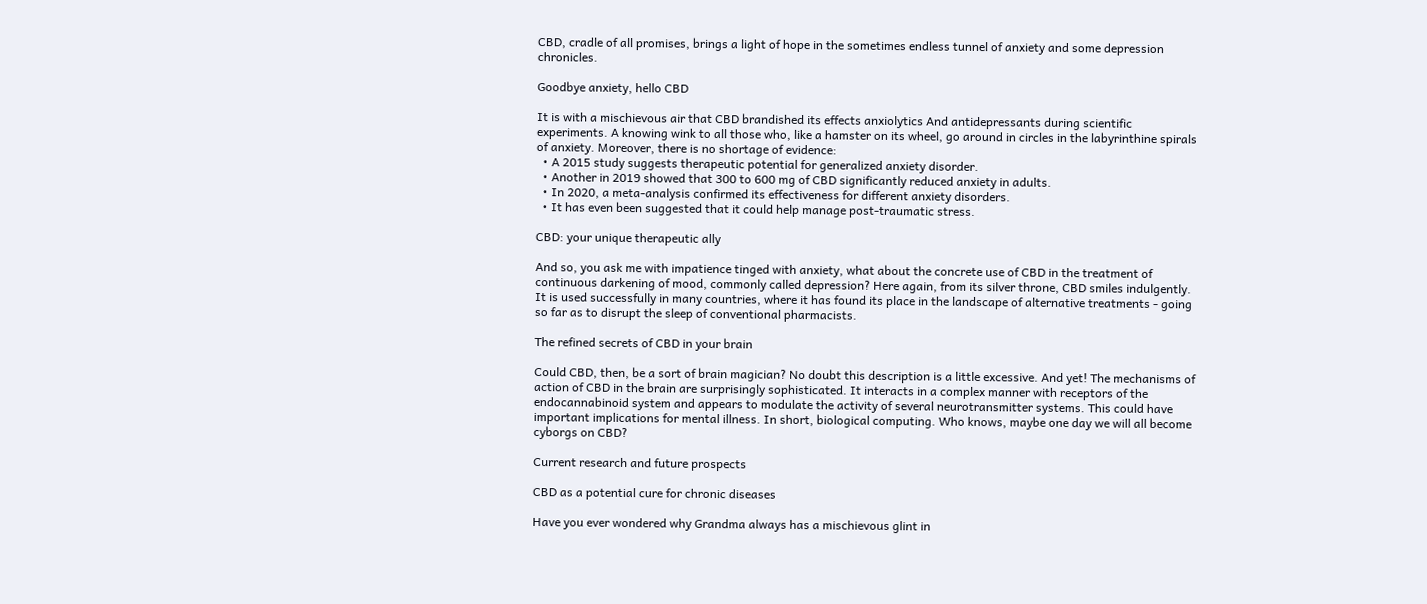CBD, cradle of all promises, brings a light of hope in the sometimes endless tunnel of anxiety and some depression chronicles.

Goodbye anxiety, hello CBD

It is with a mischievous air that CBD brandished its effects anxiolytics And antidepressants during scientific experiments. A knowing wink to all those who, like a hamster on its wheel, go around in circles in the labyrinthine spirals of anxiety. Moreover, there is no shortage of evidence:
  • A 2015 study suggests therapeutic potential for generalized anxiety disorder.
  • Another in 2019 showed that 300 to 600 mg of CBD significantly reduced anxiety in adults.
  • In 2020, a meta-analysis confirmed its effectiveness for different anxiety disorders.
  • It has even been suggested that it could help manage post-traumatic stress.

CBD: your unique therapeutic ally

And so, you ask me with impatience tinged with anxiety, what about the concrete use of CBD in the treatment of continuous darkening of mood, commonly called depression? Here again, from its silver throne, CBD smiles indulgently. It is used successfully in many countries, where it has found its place in the landscape of alternative treatments - going so far as to disrupt the sleep of conventional pharmacists.

The refined secrets of CBD in your brain

Could CBD, then, be a sort of brain magician? No doubt this description is a little excessive. And yet! The mechanisms of action of CBD in the brain are surprisingly sophisticated. It interacts in a complex manner with receptors of the endocannabinoid system and appears to modulate the activity of several neurotransmitter systems. This could have important implications for mental illness. In short, biological computing. Who knows, maybe one day we will all become cyborgs on CBD?

Current research and future prospects

CBD as a potential cure for chronic diseases

Have you ever wondered why Grandma always has a mischievous glint in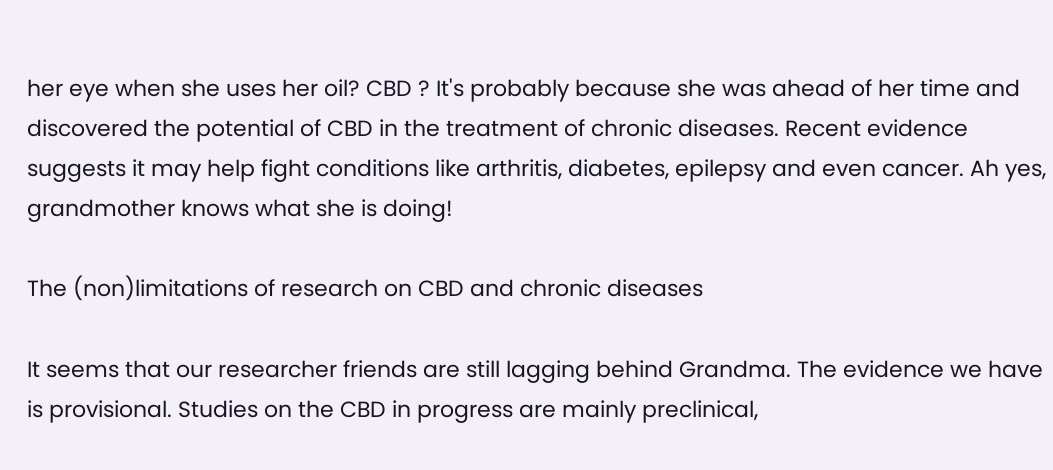her eye when she uses her oil? CBD ? It's probably because she was ahead of her time and discovered the potential of CBD in the treatment of chronic diseases. Recent evidence suggests it may help fight conditions like arthritis, diabetes, epilepsy and even cancer. Ah yes, grandmother knows what she is doing!

The (non)limitations of research on CBD and chronic diseases

It seems that our researcher friends are still lagging behind Grandma. The evidence we have is provisional. Studies on the CBD in progress are mainly preclinical,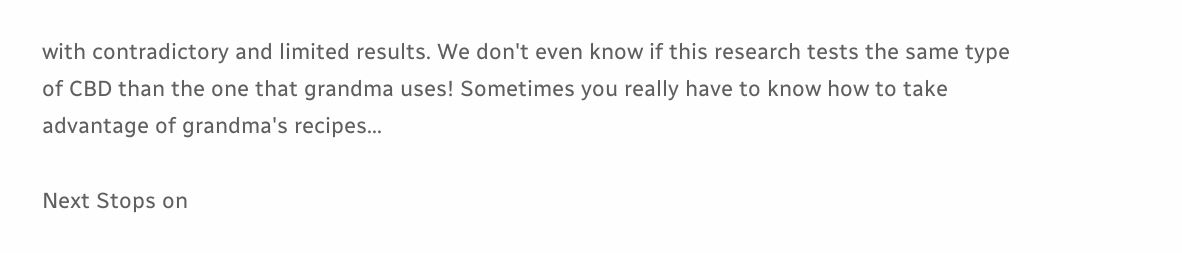with contradictory and limited results. We don't even know if this research tests the same type of CBD than the one that grandma uses! Sometimes you really have to know how to take advantage of grandma's recipes...

Next Stops on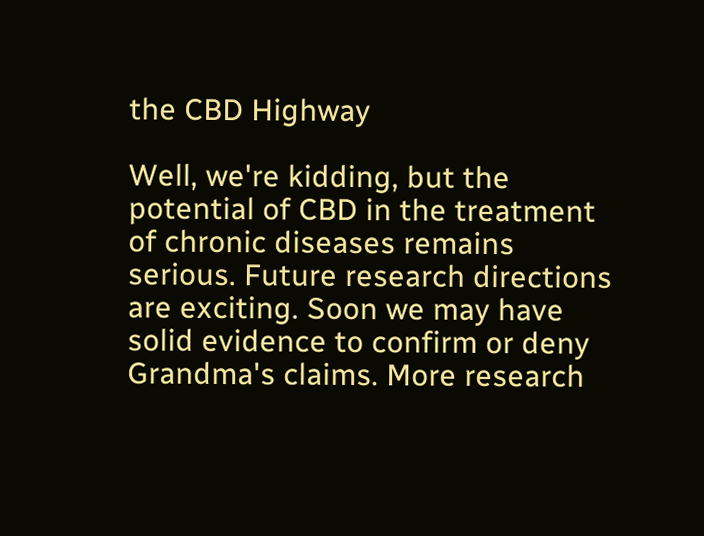the CBD Highway

Well, we're kidding, but the potential of CBD in the treatment of chronic diseases remains serious. Future research directions are exciting. Soon we may have solid evidence to confirm or deny Grandma's claims. More research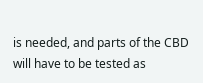is needed, and parts of the CBD will have to be tested as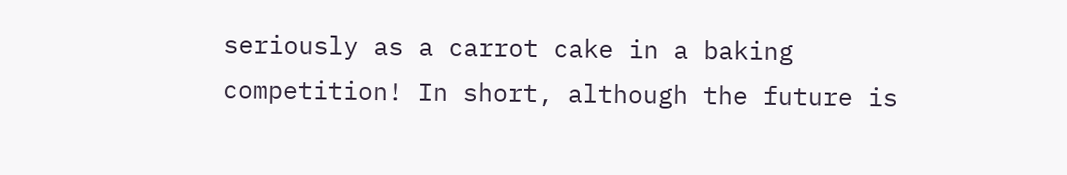seriously as a carrot cake in a baking competition! In short, although the future is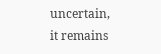uncertain, it remains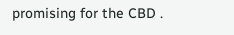promising for the CBD .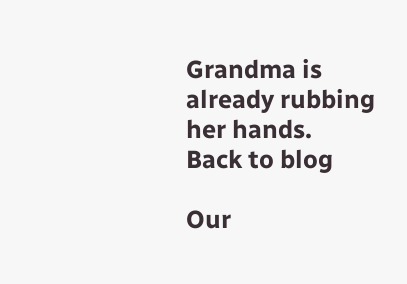Grandma is already rubbing her hands.
Back to blog

Our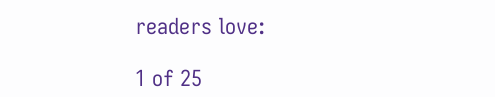readers love:

1 of 25